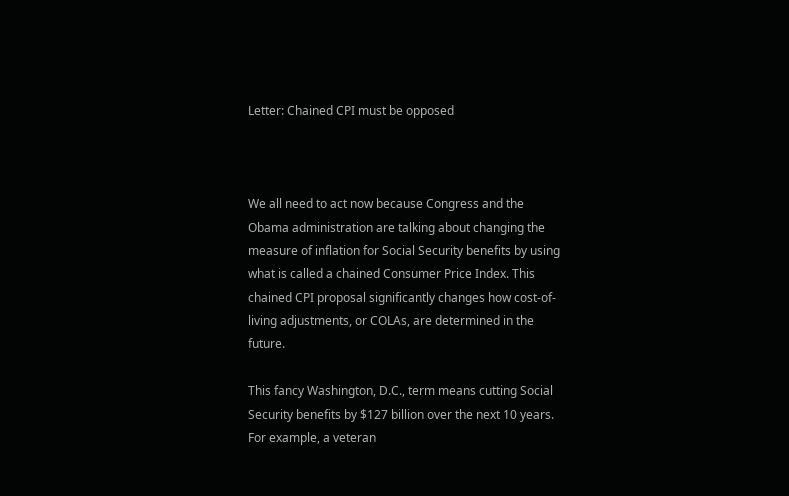Letter: Chained CPI must be opposed



We all need to act now because Congress and the Obama administration are talking about changing the measure of inflation for Social Security benefits by using what is called a chained Consumer Price Index. This chained CPI proposal significantly changes how cost-of-living adjustments, or COLAs, are determined in the future.

This fancy Washington, D.C., term means cutting Social Security benefits by $127 billion over the next 10 years. For example, a veteran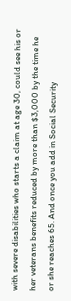with severe disabilities who starts a claim at age 30, could see his or her veterans benefits reduced by more than $3,000 by the time he or she reaches 65. And once you add in Social Security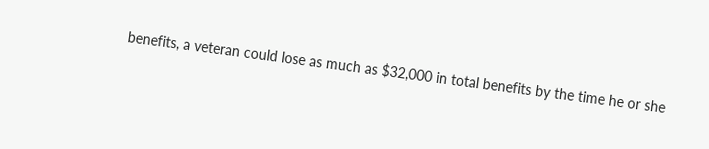benefits, a veteran could lose as much as $32,000 in total benefits by the time he or she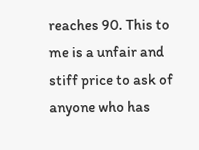reaches 90. This to me is a unfair and stiff price to ask of anyone who has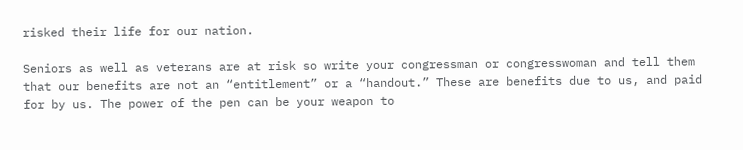risked their life for our nation.

Seniors as well as veterans are at risk so write your congressman or congresswoman and tell them that our benefits are not an “entitlement” or a “handout.” These are benefits due to us, and paid for by us. The power of the pen can be your weapon to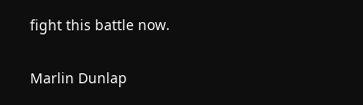fight this battle now.

Marlin Dunlap